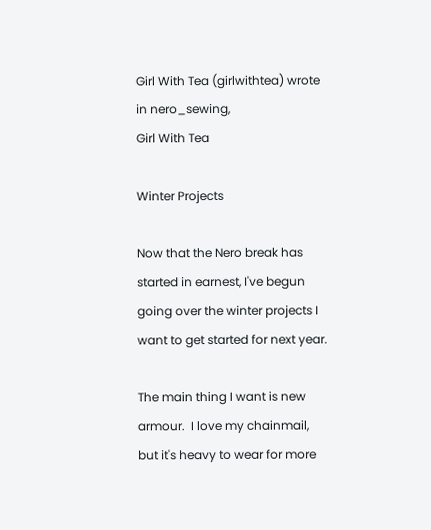Girl With Tea (girlwithtea) wrote in nero_sewing,
Girl With Tea

Winter Projects

Now that the Nero break has started in earnest, I've begun going over the winter projects I want to get started for next year.

The main thing I want is new armour.  I love my chainmail, but it's heavy to wear for more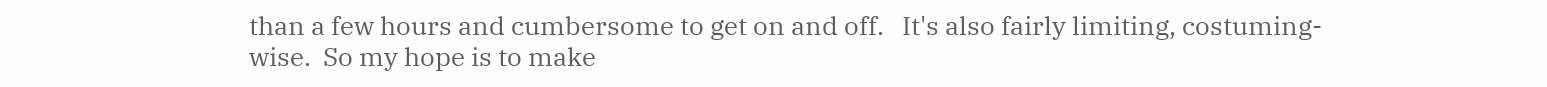than a few hours and cumbersome to get on and off.   It's also fairly limiting, costuming-wise.  So my hope is to make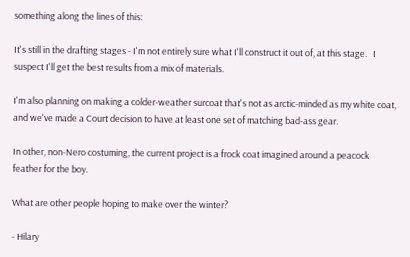something along the lines of this:

It's still in the drafting stages - I'm not entirely sure what I'll construct it out of, at this stage.   I suspect I'll get the best results from a mix of materials.

I'm also planning on making a colder-weather surcoat that's not as arctic-minded as my white coat, and we've made a Court decision to have at least one set of matching bad-ass gear.

In other, non-Nero costuming, the current project is a frock coat imagined around a peacock feather for the boy.

What are other people hoping to make over the winter?

- Hilary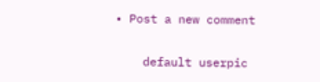• Post a new comment


    default userpic